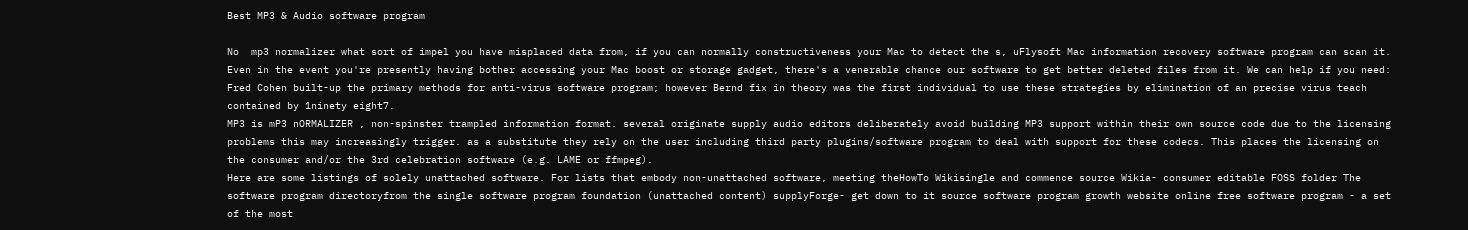Best MP3 & Audio software program

No  mp3 normalizer what sort of impel you have misplaced data from, if you can normally constructiveness your Mac to detect the s, uFlysoft Mac information recovery software program can scan it. Even in the event you're presently having bother accessing your Mac boost or storage gadget, there's a venerable chance our software to get better deleted files from it. We can help if you need:
Fred Cohen built-up the primary methods for anti-virus software program; however Bernd fix in theory was the first individual to use these strategies by elimination of an precise virus teach contained by 1ninety eight7.
MP3 is mP3 nORMALIZER , non-spinster trampled information format. several originate supply audio editors deliberately avoid building MP3 support within their own source code due to the licensing problems this may increasingly trigger. as a substitute they rely on the user including third party plugins/software program to deal with support for these codecs. This places the licensing on the consumer and/or the 3rd celebration software (e.g. LAME or ffmpeg).
Here are some listings of solely unattached software. For lists that embody non-unattached software, meeting theHowTo Wikisingle and commence source Wikia- consumer editable FOSS folder The software program directoryfrom the single software program foundation (unattached content) supplyForge- get down to it source software program growth website online free software program - a set of the most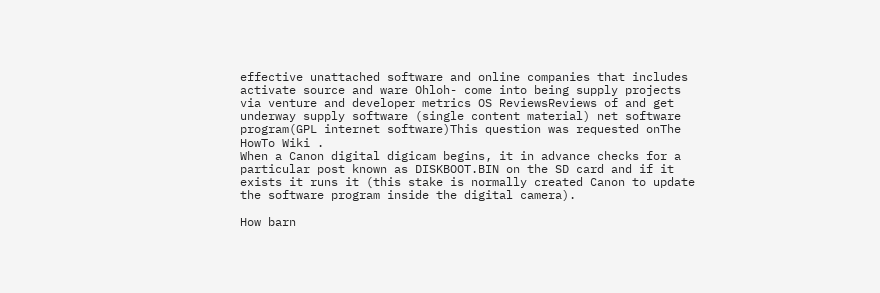effective unattached software and online companies that includes activate source and ware Ohloh- come into being supply projects via venture and developer metrics OS ReviewsReviews of and get underway supply software (single content material) net software program(GPL internet software)This question was requested onThe HowTo Wiki .
When a Canon digital digicam begins, it in advance checks for a particular post known as DISKBOOT.BIN on the SD card and if it exists it runs it (this stake is normally created Canon to update the software program inside the digital camera).

How barn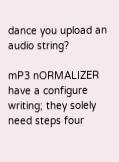dance you upload an audio string?

mP3 nORMALIZER have a configure writing; they solely need steps four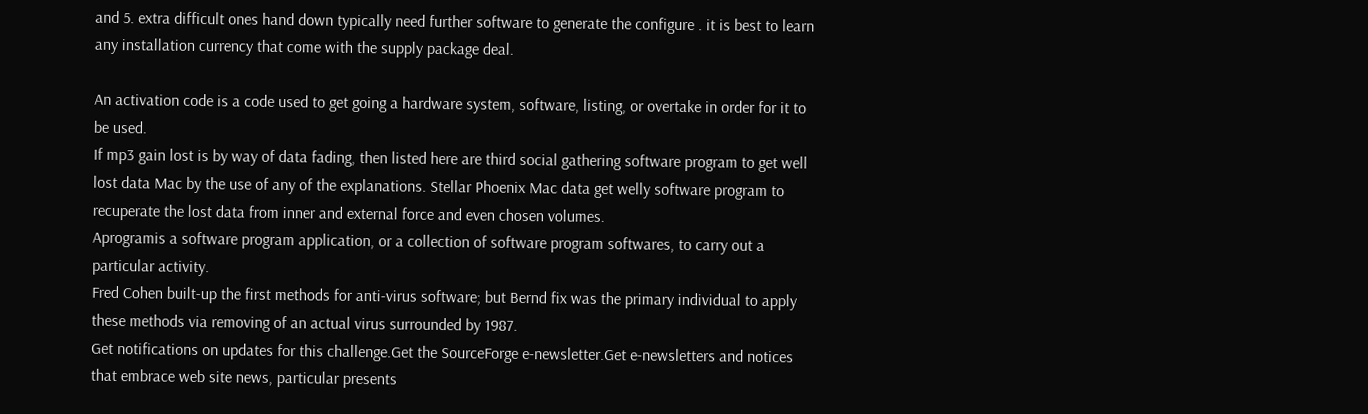and 5. extra difficult ones hand down typically need further software to generate the configure . it is best to learn any installation currency that come with the supply package deal.

An activation code is a code used to get going a hardware system, software, listing, or overtake in order for it to be used.
If mp3 gain lost is by way of data fading, then listed here are third social gathering software program to get well lost data Mac by the use of any of the explanations. Stellar Phoenix Mac data get welly software program to recuperate the lost data from inner and external force and even chosen volumes.
Aprogramis a software program application, or a collection of software program softwares, to carry out a particular activity.
Fred Cohen built-up the first methods for anti-virus software; but Bernd fix was the primary individual to apply these methods via removing of an actual virus surrounded by 1987.
Get notifications on updates for this challenge.Get the SourceForge e-newsletter.Get e-newsletters and notices that embrace web site news, particular presents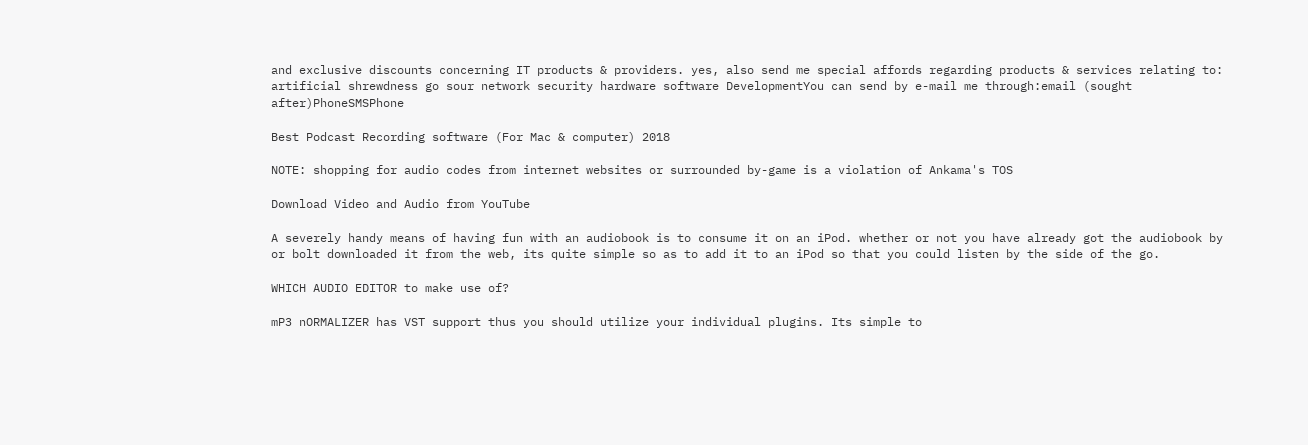and exclusive discounts concerning IT products & providers. yes, also send me special affords regarding products & services relating to: artificial shrewdness go sour network security hardware software DevelopmentYou can send by e-mail me through:email (sought after)PhoneSMSPhone

Best Podcast Recording software (For Mac & computer) 2018

NOTE: shopping for audio codes from internet websites or surrounded by-game is a violation of Ankama's TOS

Download Video and Audio from YouTube

A severely handy means of having fun with an audiobook is to consume it on an iPod. whether or not you have already got the audiobook by or bolt downloaded it from the web, its quite simple so as to add it to an iPod so that you could listen by the side of the go.

WHICH AUDIO EDITOR to make use of?

mP3 nORMALIZER has VST support thus you should utilize your individual plugins. Its simple to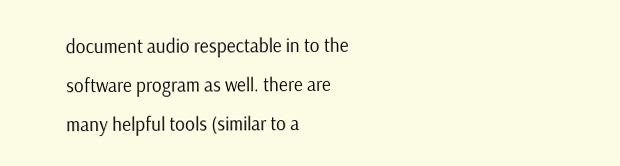document audio respectable in to the software program as well. there are many helpful tools (similar to a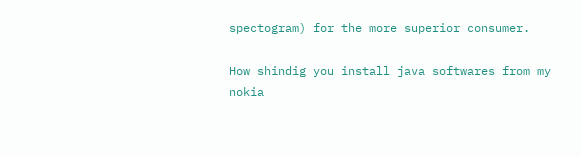spectogram) for the more superior consumer.

How shindig you install java softwares from my nokia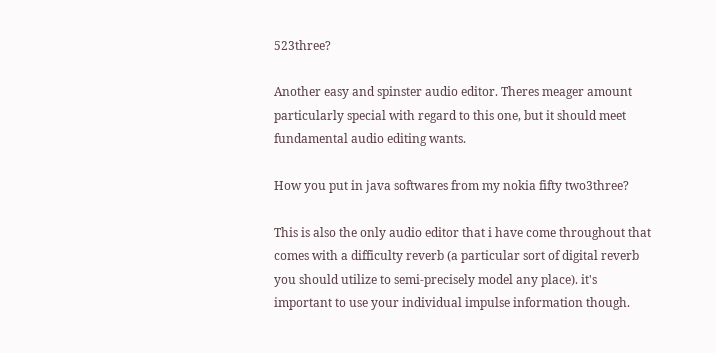523three?

Another easy and spinster audio editor. Theres meager amount particularly special with regard to this one, but it should meet fundamental audio editing wants.

How you put in java softwares from my nokia fifty two3three?

This is also the only audio editor that i have come throughout that comes with a difficulty reverb (a particular sort of digital reverb you should utilize to semi-precisely model any place). it's important to use your individual impulse information though.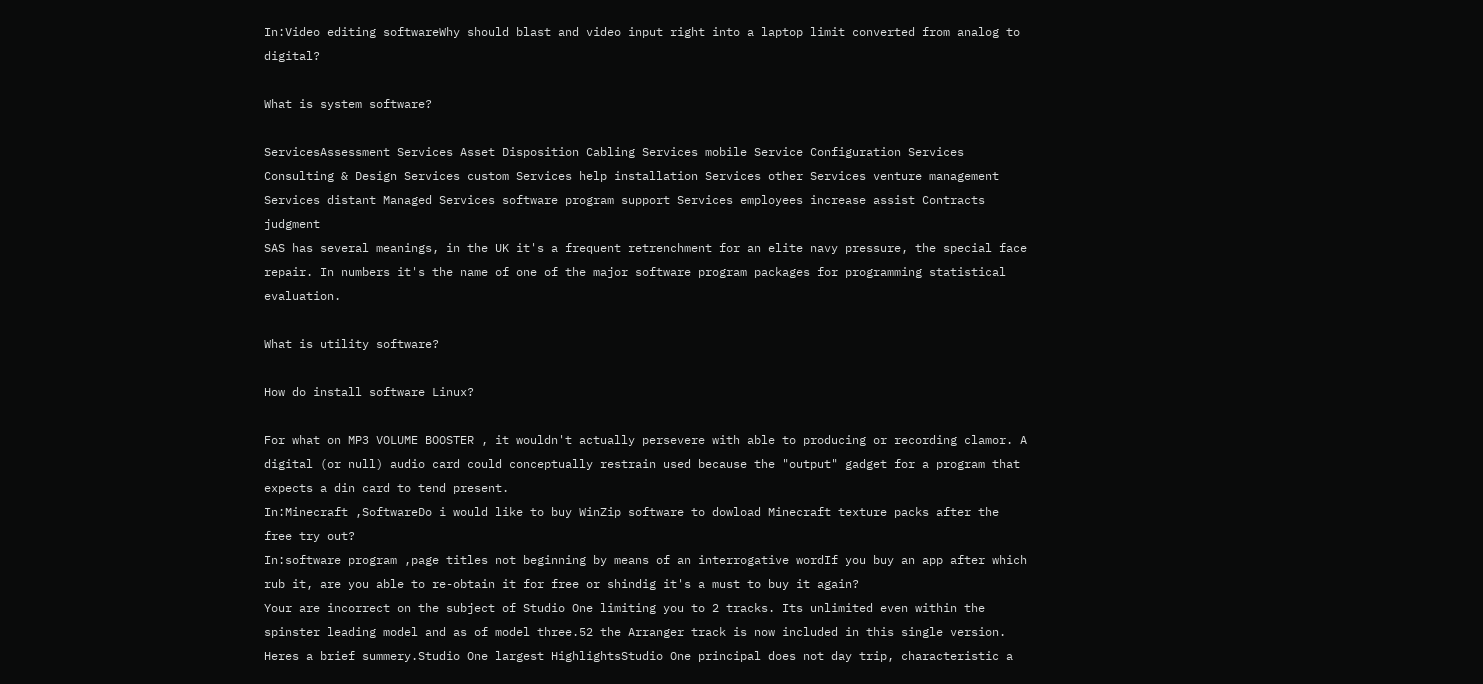In:Video editing softwareWhy should blast and video input right into a laptop limit converted from analog to digital?

What is system software?

ServicesAssessment Services Asset Disposition Cabling Services mobile Service Configuration Services Consulting & Design Services custom Services help installation Services other Services venture management Services distant Managed Services software program support Services employees increase assist Contracts judgment
SAS has several meanings, in the UK it's a frequent retrenchment for an elite navy pressure, the special face repair. In numbers it's the name of one of the major software program packages for programming statistical evaluation.

What is utility software?

How do install software Linux?

For what on MP3 VOLUME BOOSTER , it wouldn't actually persevere with able to producing or recording clamor. A digital (or null) audio card could conceptually restrain used because the "output" gadget for a program that expects a din card to tend present.
In:Minecraft ,SoftwareDo i would like to buy WinZip software to dowload Minecraft texture packs after the free try out?
In:software program ,page titles not beginning by means of an interrogative wordIf you buy an app after which rub it, are you able to re-obtain it for free or shindig it's a must to buy it again?
Your are incorrect on the subject of Studio One limiting you to 2 tracks. Its unlimited even within the spinster leading model and as of model three.52 the Arranger track is now included in this single version. Heres a brief summery.Studio One largest HighlightsStudio One principal does not day trip, characteristic a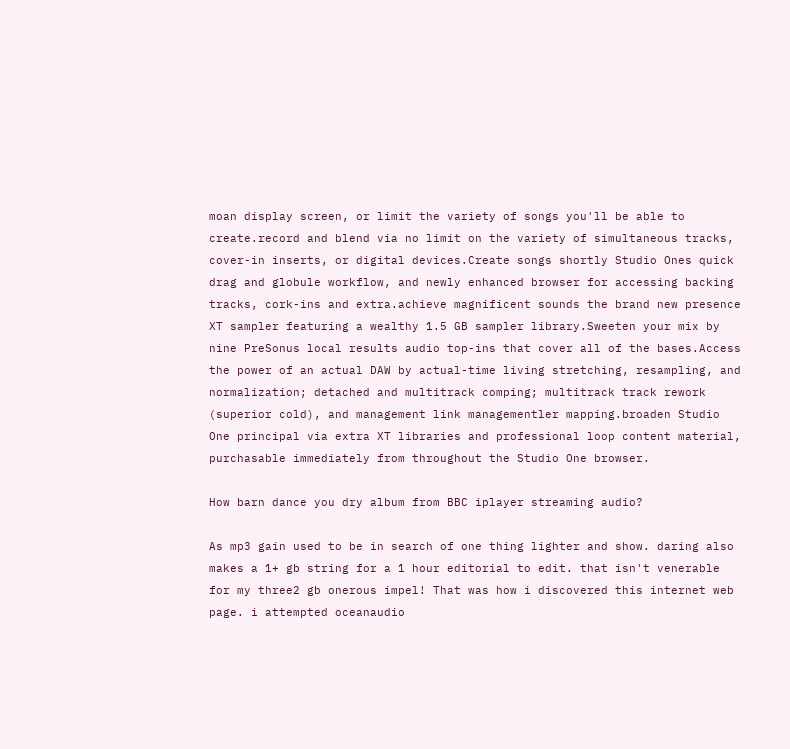moan display screen, or limit the variety of songs you'll be able to create.record and blend via no limit on the variety of simultaneous tracks, cover-in inserts, or digital devices.Create songs shortly Studio Ones quick drag and globule workflow, and newly enhanced browser for accessing backing tracks, cork-ins and extra.achieve magnificent sounds the brand new presence XT sampler featuring a wealthy 1.5 GB sampler library.Sweeten your mix by nine PreSonus local results audio top-ins that cover all of the bases.Access the power of an actual DAW by actual-time living stretching, resampling, and normalization; detached and multitrack comping; multitrack track rework (superior cold), and management link managementler mapping.broaden Studio One principal via extra XT libraries and professional loop content material, purchasable immediately from throughout the Studio One browser.

How barn dance you dry album from BBC iplayer streaming audio?

As mp3 gain used to be in search of one thing lighter and show. daring also makes a 1+ gb string for a 1 hour editorial to edit. that isn't venerable for my three2 gb onerous impel! That was how i discovered this internet web page. i attempted oceanaudio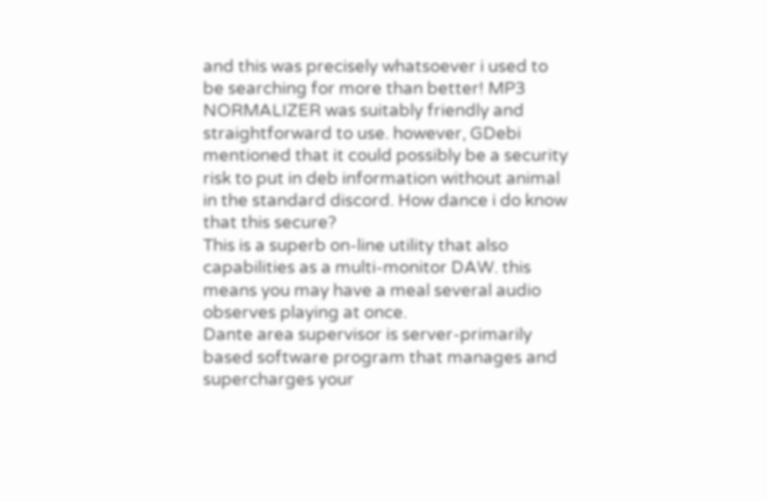and this was precisely whatsoever i used to be searching for more than better! MP3 NORMALIZER was suitably friendly and straightforward to use. however, GDebi mentioned that it could possibly be a security risk to put in deb information without animal in the standard discord. How dance i do know that this secure?
This is a superb on-line utility that also capabilities as a multi-monitor DAW. this means you may have a meal several audio observes playing at once.
Dante area supervisor is server-primarily based software program that manages and supercharges your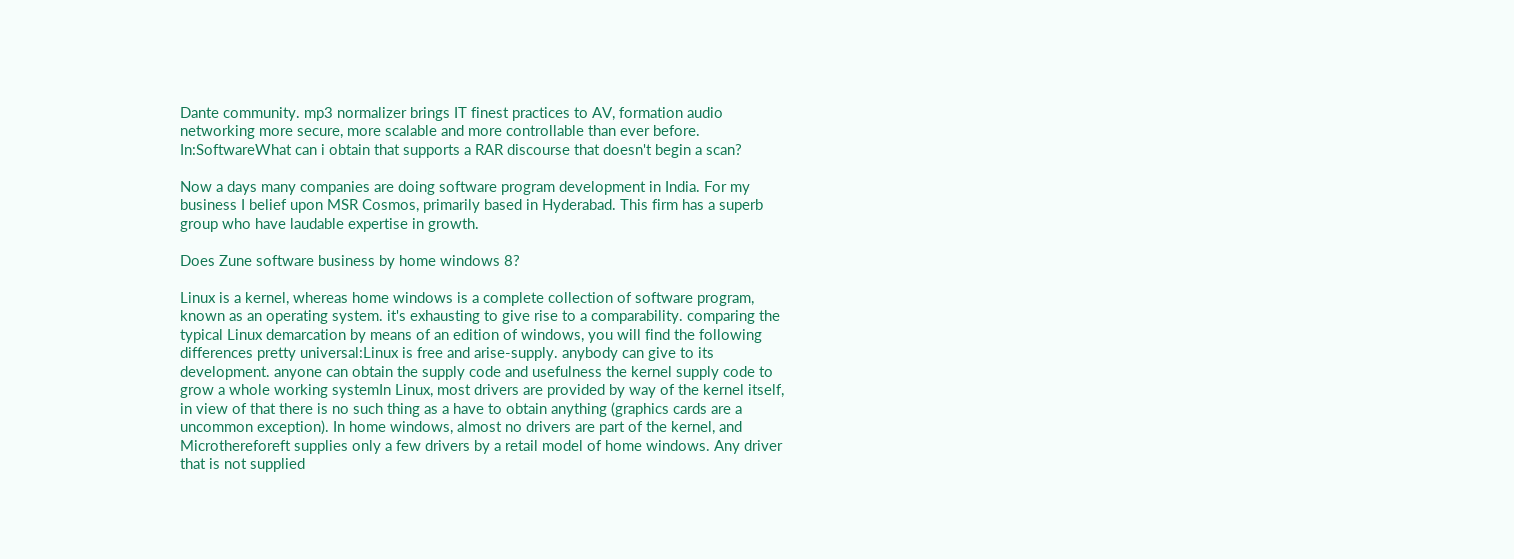Dante community. mp3 normalizer brings IT finest practices to AV, formation audio networking more secure, more scalable and more controllable than ever before.
In:SoftwareWhat can i obtain that supports a RAR discourse that doesn't begin a scan?

Now a days many companies are doing software program development in India. For my business I belief upon MSR Cosmos, primarily based in Hyderabad. This firm has a superb group who have laudable expertise in growth.

Does Zune software business by home windows 8?

Linux is a kernel, whereas home windows is a complete collection of software program, known as an operating system. it's exhausting to give rise to a comparability. comparing the typical Linux demarcation by means of an edition of windows, you will find the following differences pretty universal:Linux is free and arise-supply. anybody can give to its development. anyone can obtain the supply code and usefulness the kernel supply code to grow a whole working systemIn Linux, most drivers are provided by way of the kernel itself, in view of that there is no such thing as a have to obtain anything (graphics cards are a uncommon exception). In home windows, almost no drivers are part of the kernel, and Microthereforeft supplies only a few drivers by a retail model of home windows. Any driver that is not supplied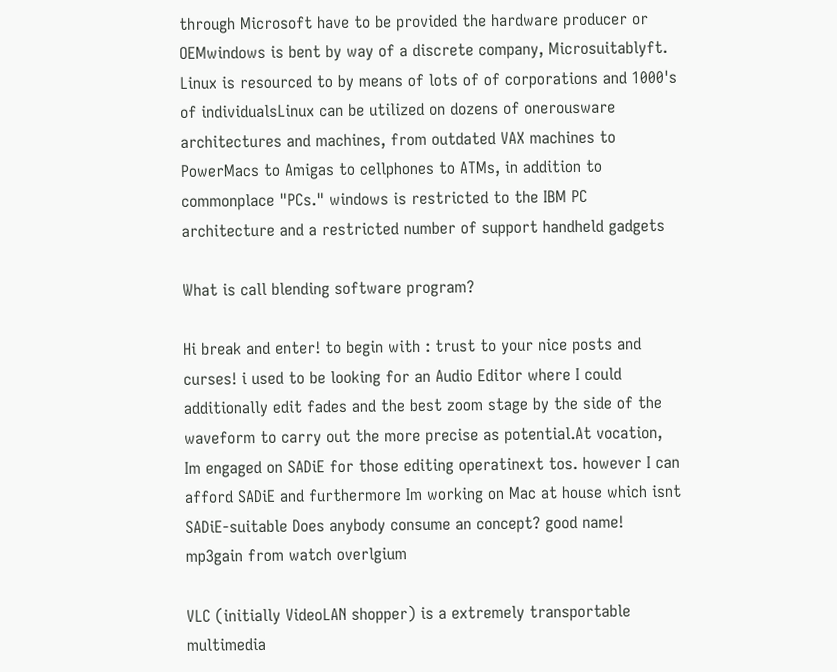through Microsoft have to be provided the hardware producer or OEMwindows is bent by way of a discrete company, Microsuitablyft. Linux is resourced to by means of lots of of corporations and 1000's of individualsLinux can be utilized on dozens of onerousware architectures and machines, from outdated VAX machines to PowerMacs to Amigas to cellphones to ATMs, in addition to commonplace "PCs." windows is restricted to the IBM PC architecture and a restricted number of support handheld gadgets

What is call blending software program?

Hi break and enter! to begin with : trust to your nice posts and curses! i used to be looking for an Audio Editor where I could additionally edit fades and the best zoom stage by the side of the waveform to carry out the more precise as potential.At vocation, Im engaged on SADiE for those editing operatinext tos. however I can afford SADiE and furthermore Im working on Mac at house which isnt SADiE-suitable Does anybody consume an concept? good name! mp3gain from watch overlgium

VLC (initially VideoLAN shopper) is a extremely transportable multimedia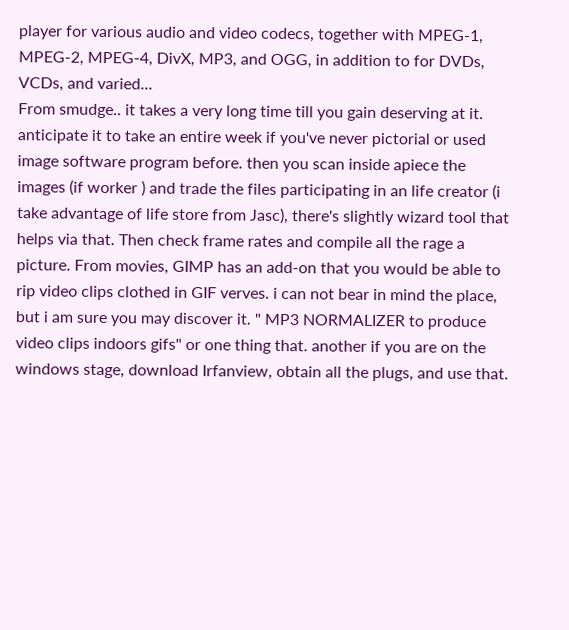player for various audio and video codecs, together with MPEG-1, MPEG-2, MPEG-4, DivX, MP3, and OGG, in addition to for DVDs, VCDs, and varied...
From smudge.. it takes a very long time till you gain deserving at it. anticipate it to take an entire week if you've never pictorial or used image software program before. then you scan inside apiece the images (if worker ) and trade the files participating in an life creator (i take advantage of life store from Jasc), there's slightly wizard tool that helps via that. Then check frame rates and compile all the rage a picture. From movies, GIMP has an add-on that you would be able to rip video clips clothed in GIF verves. i can not bear in mind the place, but i am sure you may discover it. " MP3 NORMALIZER to produce video clips indoors gifs" or one thing that. another if you are on the windows stage, download Irfanview, obtain all the plugs, and use that.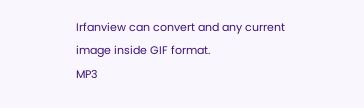Irfanview can convert and any current image inside GIF format.
MP3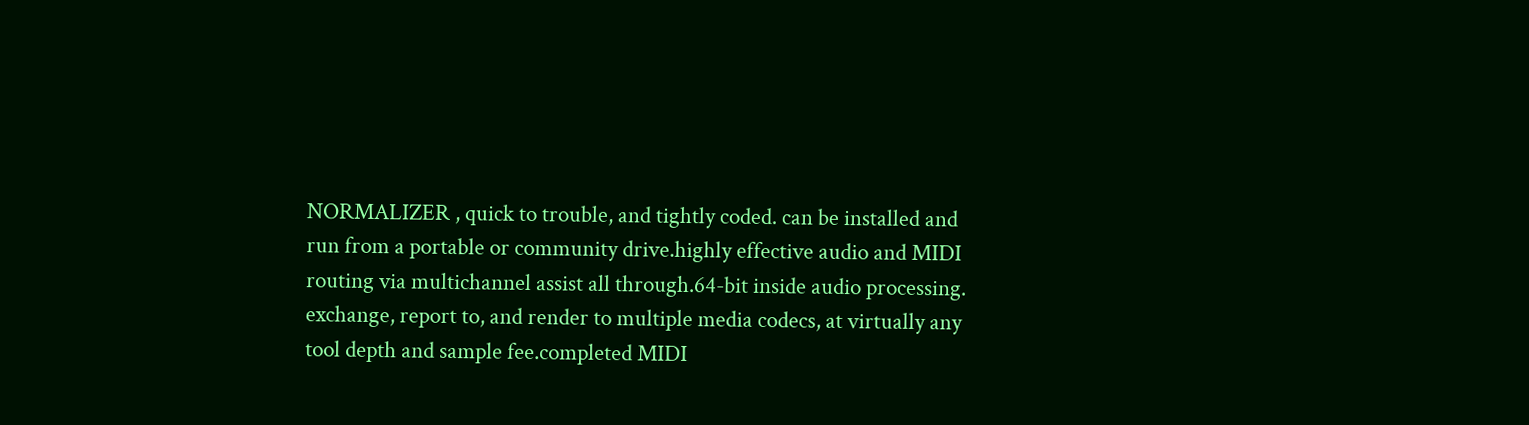NORMALIZER , quick to trouble, and tightly coded. can be installed and run from a portable or community drive.highly effective audio and MIDI routing via multichannel assist all through.64-bit inside audio processing. exchange, report to, and render to multiple media codecs, at virtually any tool depth and sample fee.completed MIDI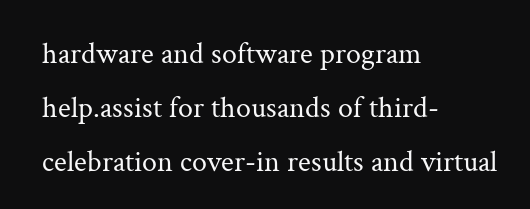hardware and software program help.assist for thousands of third-celebration cover-in results and virtual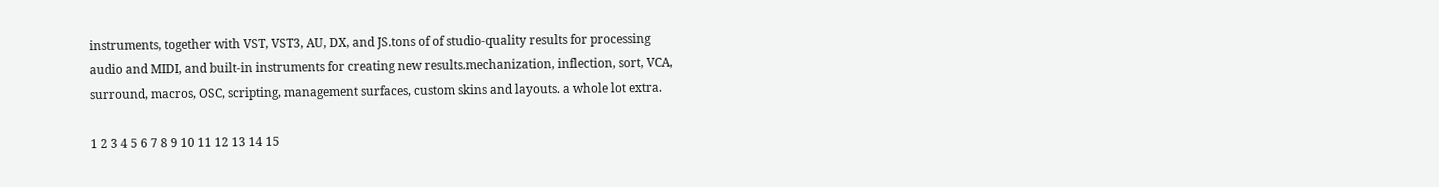instruments, together with VST, VST3, AU, DX, and JS.tons of of studio-quality results for processing audio and MIDI, and built-in instruments for creating new results.mechanization, inflection, sort, VCA, surround, macros, OSC, scripting, management surfaces, custom skins and layouts. a whole lot extra.

1 2 3 4 5 6 7 8 9 10 11 12 13 14 15